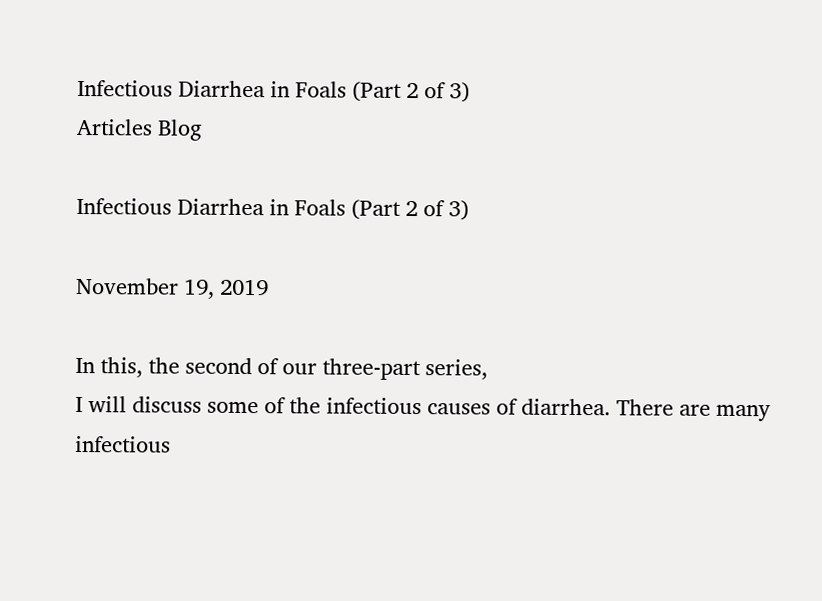Infectious Diarrhea in Foals (Part 2 of 3)
Articles Blog

Infectious Diarrhea in Foals (Part 2 of 3)

November 19, 2019

In this, the second of our three-part series,
I will discuss some of the infectious causes of diarrhea. There are many infectious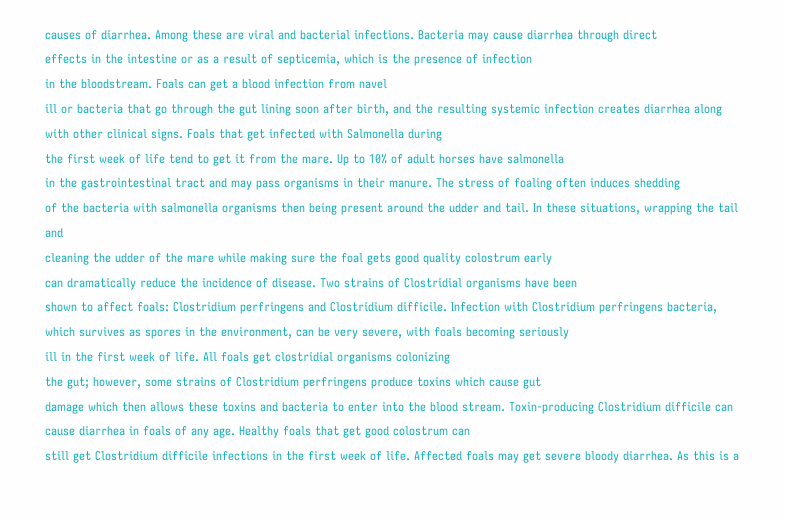causes of diarrhea. Among these are viral and bacterial infections. Bacteria may cause diarrhea through direct
effects in the intestine or as a result of septicemia, which is the presence of infection
in the bloodstream. Foals can get a blood infection from navel
ill or bacteria that go through the gut lining soon after birth, and the resulting systemic infection creates diarrhea along with other clinical signs. Foals that get infected with Salmonella during
the first week of life tend to get it from the mare. Up to 10% of adult horses have salmonella
in the gastrointestinal tract and may pass organisms in their manure. The stress of foaling often induces shedding
of the bacteria with salmonella organisms then being present around the udder and tail. In these situations, wrapping the tail and
cleaning the udder of the mare while making sure the foal gets good quality colostrum early
can dramatically reduce the incidence of disease. Two strains of Clostridial organisms have been
shown to affect foals: Clostridium perfringens and Clostridium difficile. Infection with Clostridium perfringens bacteria,
which survives as spores in the environment, can be very severe, with foals becoming seriously
ill in the first week of life. All foals get clostridial organisms colonizing
the gut; however, some strains of Clostridium perfringens produce toxins which cause gut
damage which then allows these toxins and bacteria to enter into the blood stream. Toxin-producing Clostridium difficile can
cause diarrhea in foals of any age. Healthy foals that get good colostrum can
still get Clostridium difficile infections in the first week of life. Affected foals may get severe bloody diarrhea. As this is a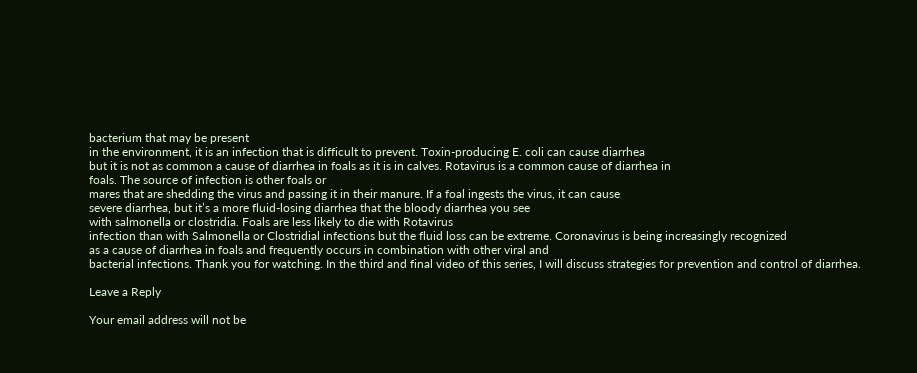bacterium that may be present
in the environment, it is an infection that is difficult to prevent. Toxin-producing E. coli can cause diarrhea
but it is not as common a cause of diarrhea in foals as it is in calves. Rotavirus is a common cause of diarrhea in
foals. The source of infection is other foals or
mares that are shedding the virus and passing it in their manure. If a foal ingests the virus, it can cause
severe diarrhea, but it’s a more fluid-losing diarrhea that the bloody diarrhea you see
with salmonella or clostridia. Foals are less likely to die with Rotavirus
infection than with Salmonella or Clostridial infections but the fluid loss can be extreme. Coronavirus is being increasingly recognized
as a cause of diarrhea in foals and frequently occurs in combination with other viral and
bacterial infections. Thank you for watching. In the third and final video of this series, I will discuss strategies for prevention and control of diarrhea.

Leave a Reply

Your email address will not be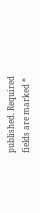published. Required fields are marked *